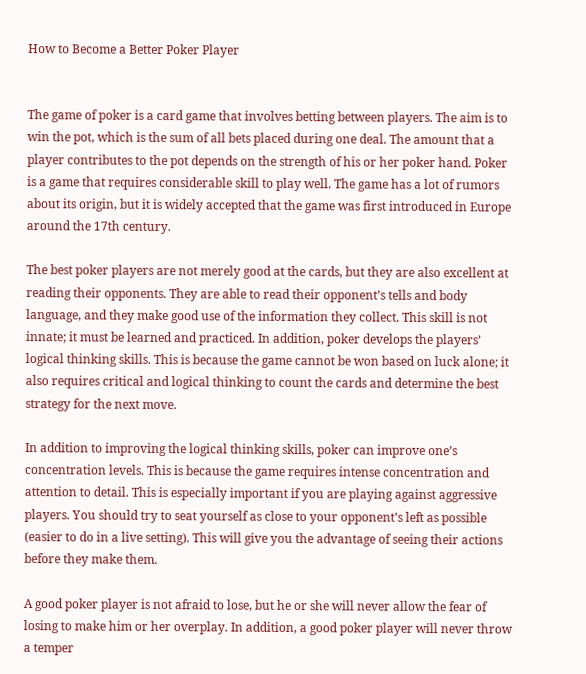How to Become a Better Poker Player


The game of poker is a card game that involves betting between players. The aim is to win the pot, which is the sum of all bets placed during one deal. The amount that a player contributes to the pot depends on the strength of his or her poker hand. Poker is a game that requires considerable skill to play well. The game has a lot of rumors about its origin, but it is widely accepted that the game was first introduced in Europe around the 17th century.

The best poker players are not merely good at the cards, but they are also excellent at reading their opponents. They are able to read their opponent’s tells and body language, and they make good use of the information they collect. This skill is not innate; it must be learned and practiced. In addition, poker develops the players’ logical thinking skills. This is because the game cannot be won based on luck alone; it also requires critical and logical thinking to count the cards and determine the best strategy for the next move.

In addition to improving the logical thinking skills, poker can improve one’s concentration levels. This is because the game requires intense concentration and attention to detail. This is especially important if you are playing against aggressive players. You should try to seat yourself as close to your opponent’s left as possible (easier to do in a live setting). This will give you the advantage of seeing their actions before they make them.

A good poker player is not afraid to lose, but he or she will never allow the fear of losing to make him or her overplay. In addition, a good poker player will never throw a temper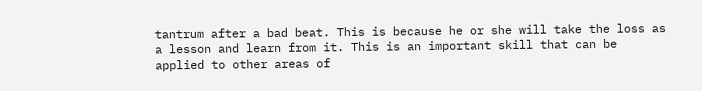tantrum after a bad beat. This is because he or she will take the loss as a lesson and learn from it. This is an important skill that can be applied to other areas of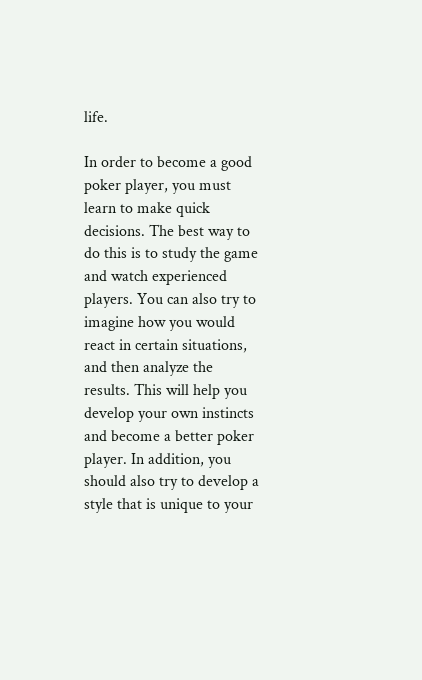life.

In order to become a good poker player, you must learn to make quick decisions. The best way to do this is to study the game and watch experienced players. You can also try to imagine how you would react in certain situations, and then analyze the results. This will help you develop your own instincts and become a better poker player. In addition, you should also try to develop a style that is unique to your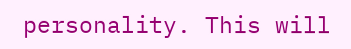personality. This will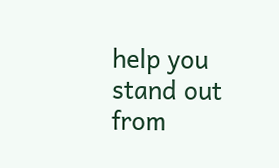help you stand out from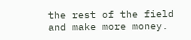the rest of the field and make more money.